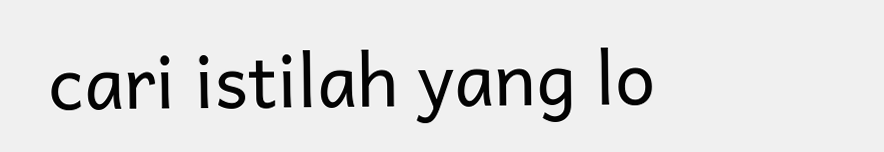cari istilah yang lo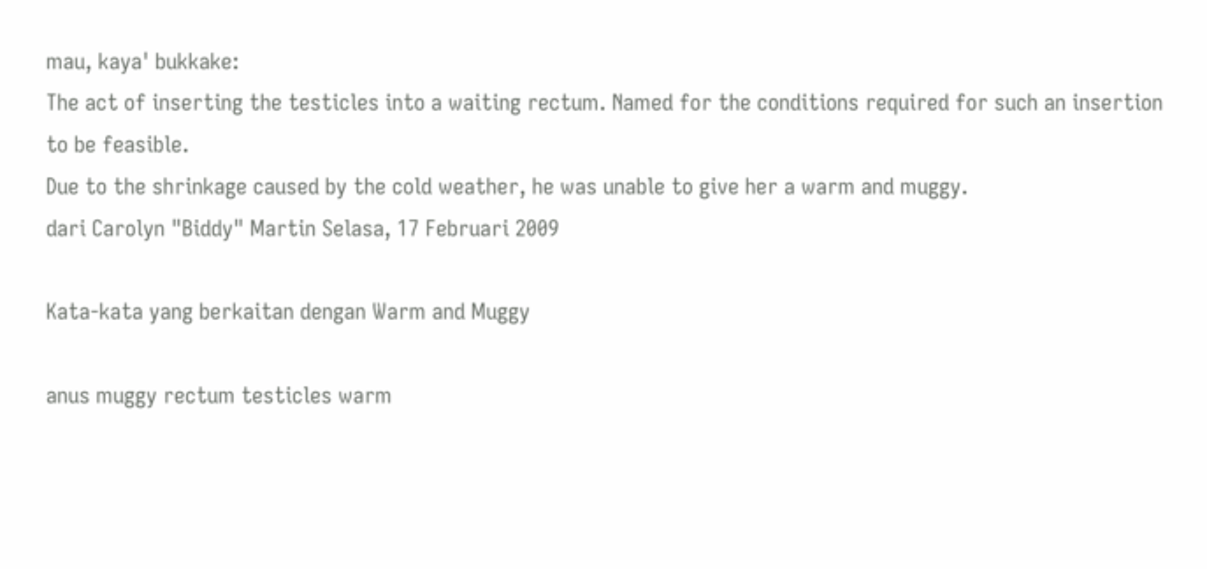mau, kaya' bukkake:
The act of inserting the testicles into a waiting rectum. Named for the conditions required for such an insertion to be feasible.
Due to the shrinkage caused by the cold weather, he was unable to give her a warm and muggy.
dari Carolyn "Biddy" Martin Selasa, 17 Februari 2009

Kata-kata yang berkaitan dengan Warm and Muggy

anus muggy rectum testicles warm